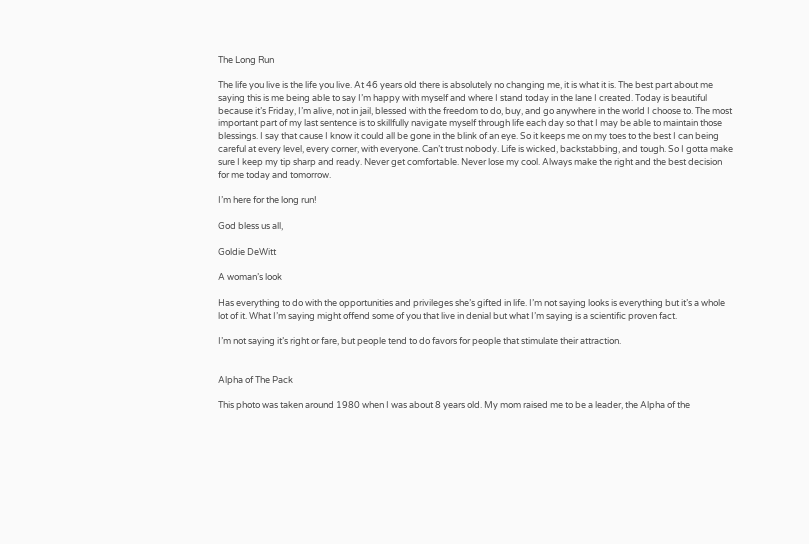The Long Run

The life you live is the life you live. At 46 years old there is absolutely no changing me, it is what it is. The best part about me saying this is me being able to say I’m happy with myself and where I stand today in the lane I created. Today is beautiful because it’s Friday, I’m alive, not in jail, blessed with the freedom to do, buy, and go anywhere in the world I choose to. The most important part of my last sentence is to skillfully navigate myself through life each day so that I may be able to maintain those blessings. I say that cause I know it could all be gone in the blink of an eye. So it keeps me on my toes to the best I can being careful at every level, every corner, with everyone. Can’t trust nobody. Life is wicked, backstabbing, and tough. So I gotta make sure I keep my tip sharp and ready. Never get comfortable. Never lose my cool. Always make the right and the best decision for me today and tomorrow.

I’m here for the long run!

God bless us all,

Goldie DeWitt

A woman’s look

Has everything to do with the opportunities and privileges she’s gifted in life. I’m not saying looks is everything but it’s a whole lot of it. What I’m saying might offend some of you that live in denial but what I’m saying is a scientific proven fact.

I’m not saying it’s right or fare, but people tend to do favors for people that stimulate their attraction.


Alpha of The Pack

This photo was taken around 1980 when I was about 8 years old. My mom raised me to be a leader, the Alpha of the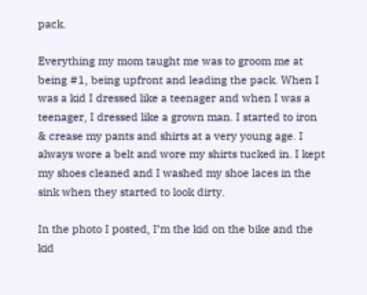pack.

Everything my mom taught me was to groom me at being #1, being upfront and leading the pack. When I was a kid I dressed like a teenager and when I was a teenager, I dressed like a grown man. I started to iron & crease my pants and shirts at a very young age. I always wore a belt and wore my shirts tucked in. I kept my shoes cleaned and I washed my shoe laces in the sink when they started to look dirty.

In the photo I posted, I’m the kid on the bike and the kid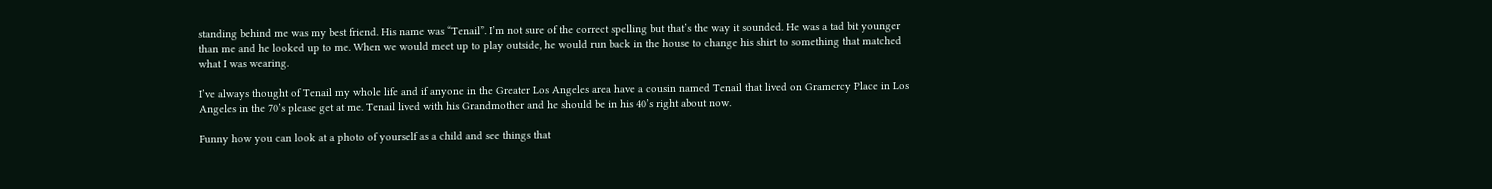standing behind me was my best friend. His name was “Tenail”. I’m not sure of the correct spelling but that’s the way it sounded. He was a tad bit younger than me and he looked up to me. When we would meet up to play outside, he would run back in the house to change his shirt to something that matched what I was wearing.

I’ve always thought of Tenail my whole life and if anyone in the Greater Los Angeles area have a cousin named Tenail that lived on Gramercy Place in Los Angeles in the 70’s please get at me. Tenail lived with his Grandmother and he should be in his 40’s right about now.

Funny how you can look at a photo of yourself as a child and see things that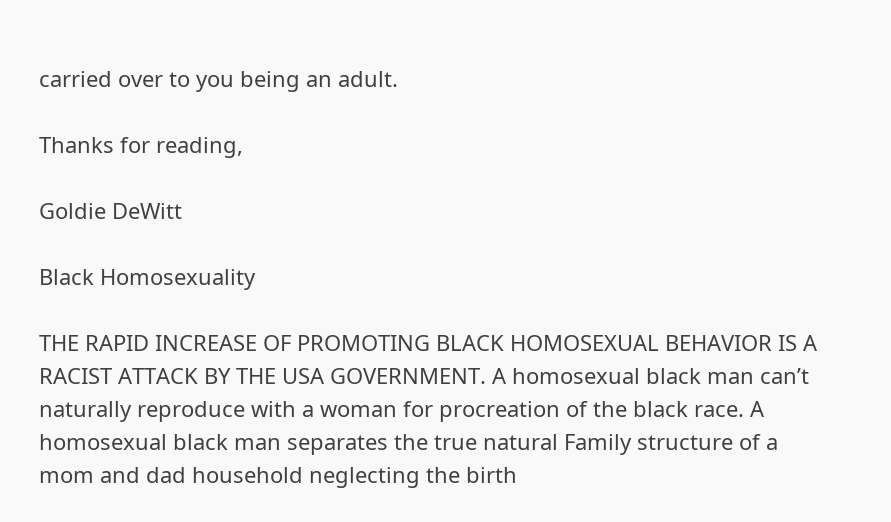carried over to you being an adult.

Thanks for reading,

Goldie DeWitt

Black Homosexuality

THE RAPID INCREASE OF PROMOTING BLACK HOMOSEXUAL BEHAVIOR IS A RACIST ATTACK BY THE USA GOVERNMENT. A homosexual black man can’t naturally reproduce with a woman for procreation of the black race. A homosexual black man separates the true natural Family structure of a mom and dad household neglecting the birth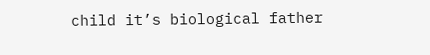child it’s biological father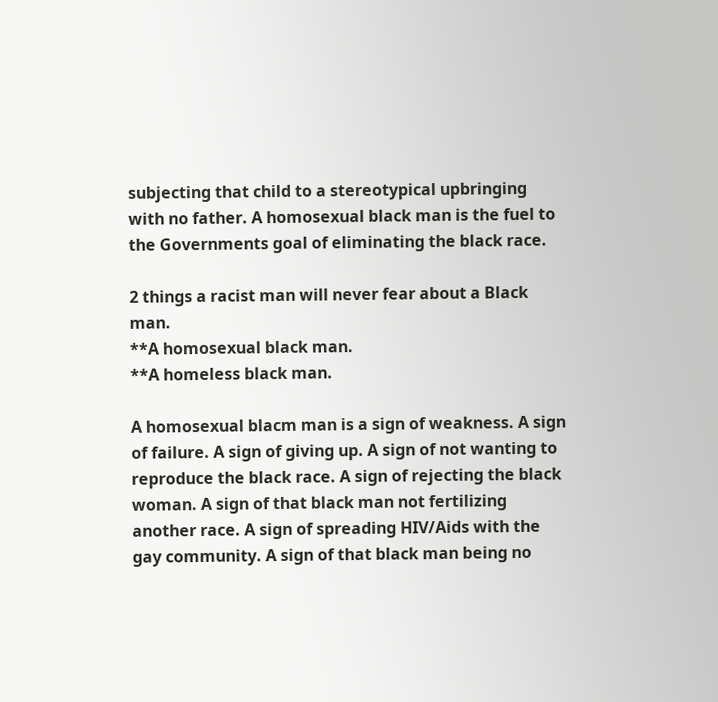subjecting that child to a stereotypical upbringing with no father. A homosexual black man is the fuel to the Governments goal of eliminating the black race.

2 things a racist man will never fear about a Black man.
**A homosexual black man.
**A homeless black man.

A homosexual blacm man is a sign of weakness. A sign of failure. A sign of giving up. A sign of not wanting to reproduce the black race. A sign of rejecting the black woman. A sign of that black man not fertilizing another race. A sign of spreading HIV/Aids with the gay community. A sign of that black man being no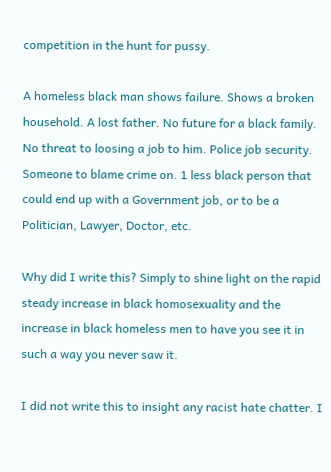competition in the hunt for pussy.

A homeless black man shows failure. Shows a broken household. A lost father. No future for a black family. No threat to loosing a job to him. Police job security. Someone to blame crime on. 1 less black person that could end up with a Government job, or to be a Politician, Lawyer, Doctor, etc.

Why did I write this? Simply to shine light on the rapid steady increase in black homosexuality and the increase in black homeless men to have you see it in such a way you never saw it.

I did not write this to insight any racist hate chatter. I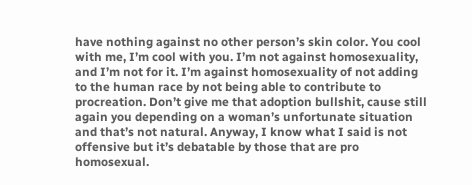have nothing against no other person’s skin color. You cool with me, I’m cool with you. I’m not against homosexuality, and I’m not for it. I’m against homosexuality of not adding to the human race by not being able to contribute to procreation. Don’t give me that adoption bullshit, cause still again you depending on a woman’s unfortunate situation and that’s not natural. Anyway, I know what I said is not offensive but it’s debatable by those that are pro homosexual.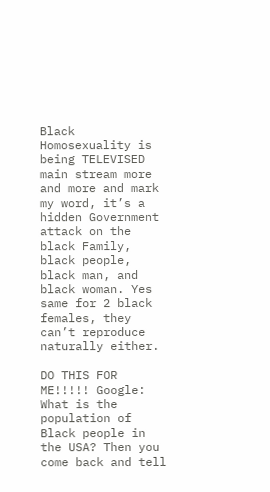Black Homosexuality is being TELEVISED main stream more and more and mark my word, it’s a hidden Government attack on the black Family, black people, black man, and black woman. Yes same for 2 black females, they can’t reproduce naturally either.

DO THIS FOR ME!!!!! Google: What is the population of Black people in the USA? Then you come back and tell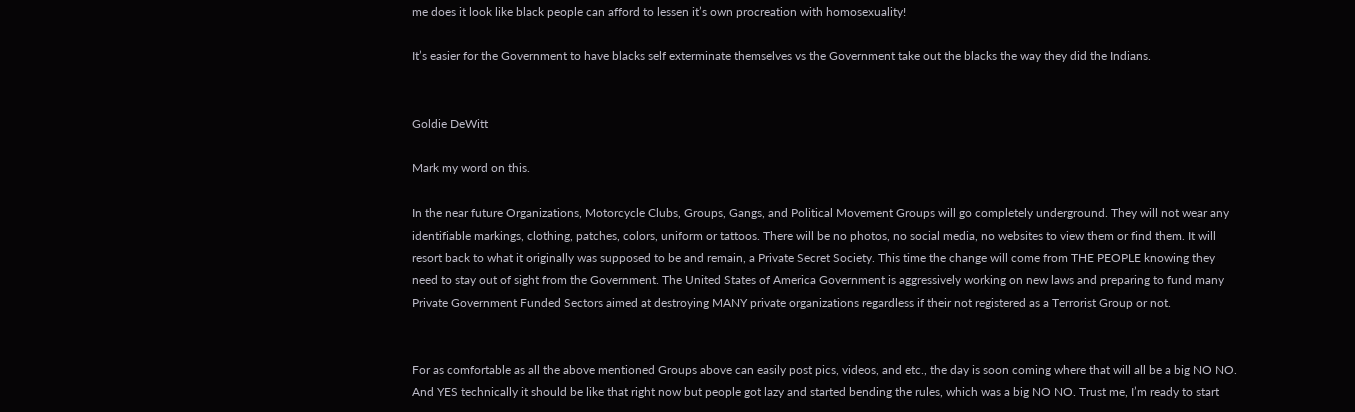me does it look like black people can afford to lessen it’s own procreation with homosexuality!

It’s easier for the Government to have blacks self exterminate themselves vs the Government take out the blacks the way they did the Indians.


Goldie DeWitt

Mark my word on this.

In the near future Organizations, Motorcycle Clubs, Groups, Gangs, and Political Movement Groups will go completely underground. They will not wear any identifiable markings, clothing, patches, colors, uniform or tattoos. There will be no photos, no social media, no websites to view them or find them. It will resort back to what it originally was supposed to be and remain, a Private Secret Society. This time the change will come from THE PEOPLE knowing they need to stay out of sight from the Government. The United States of America Government is aggressively working on new laws and preparing to fund many Private Government Funded Sectors aimed at destroying MANY private organizations regardless if their not registered as a Terrorist Group or not.


For as comfortable as all the above mentioned Groups above can easily post pics, videos, and etc., the day is soon coming where that will all be a big NO NO. And YES technically it should be like that right now but people got lazy and started bending the rules, which was a big NO NO. Trust me, I’m ready to start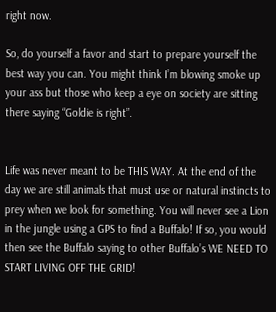right now.

So, do yourself a favor and start to prepare yourself the best way you can. You might think I’m blowing smoke up your ass but those who keep a eye on society are sitting there saying “Goldie is right”.


Life was never meant to be THIS WAY. At the end of the day we are still animals that must use or natural instincts to prey when we look for something. You will never see a Lion in the jungle using a GPS to find a Buffalo! If so, you would then see the Buffalo saying to other Buffalo’s WE NEED TO START LIVING OFF THE GRID!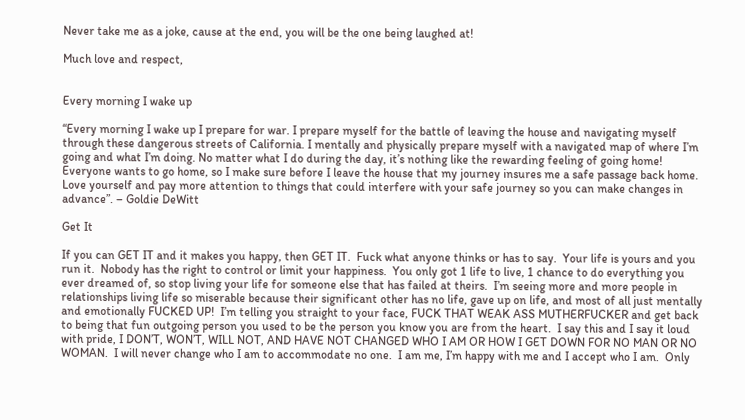Never take me as a joke, cause at the end, you will be the one being laughed at!

Much love and respect,


Every morning I wake up

“Every morning I wake up I prepare for war. I prepare myself for the battle of leaving the house and navigating myself through these dangerous streets of California. I mentally and physically prepare myself with a navigated map of where I’m going and what I’m doing. No matter what I do during the day, it’s nothing like the rewarding feeling of going home! Everyone wants to go home, so I make sure before I leave the house that my journey insures me a safe passage back home. Love yourself and pay more attention to things that could interfere with your safe journey so you can make changes in advance”. – Goldie DeWitt

Get It

If you can GET IT and it makes you happy, then GET IT.  Fuck what anyone thinks or has to say.  Your life is yours and you run it.  Nobody has the right to control or limit your happiness.  You only got 1 life to live, 1 chance to do everything you ever dreamed of, so stop living your life for someone else that has failed at theirs.  I’m seeing more and more people in relationships living life so miserable because their significant other has no life, gave up on life, and most of all just mentally and emotionally FUCKED UP!  I’m telling you straight to your face, FUCK THAT WEAK ASS MUTHERFUCKER and get back to being that fun outgoing person you used to be the person you know you are from the heart.  I say this and I say it loud with pride, I DON’T, WON’T, WILL NOT, AND HAVE NOT CHANGED WHO I AM OR HOW I GET DOWN FOR NO MAN OR NO WOMAN.  I will never change who I am to accommodate no one.  I am me, I’m happy with me and I accept who I am.  Only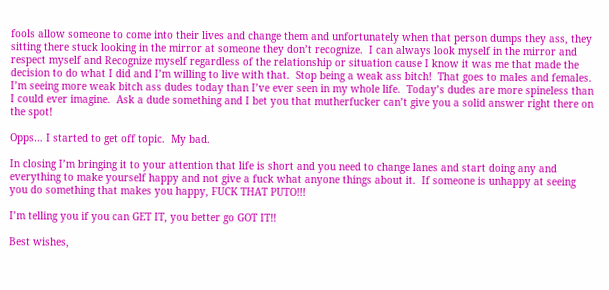fools allow someone to come into their lives and change them and unfortunately when that person dumps they ass, they sitting there stuck looking in the mirror at someone they don’t recognize.  I can always look myself in the mirror and respect myself and Recognize myself regardless of the relationship or situation cause I know it was me that made the decision to do what I did and I’m willing to live with that.  Stop being a weak ass bitch!  That goes to males and females.  I’m seeing more weak bitch ass dudes today than I’ve ever seen in my whole life.  Today’s dudes are more spineless than I could ever imagine.  Ask a dude something and I bet you that mutherfucker can’t give you a solid answer right there on the spot!

Opps… I started to get off topic.  My bad.

In closing I’m bringing it to your attention that life is short and you need to change lanes and start doing any and everything to make yourself happy and not give a fuck what anyone things about it.  If someone is unhappy at seeing you do something that makes you happy, FUCK THAT PUTO!!!

I’m telling you if you can GET IT, you better go GOT IT!!

Best wishes,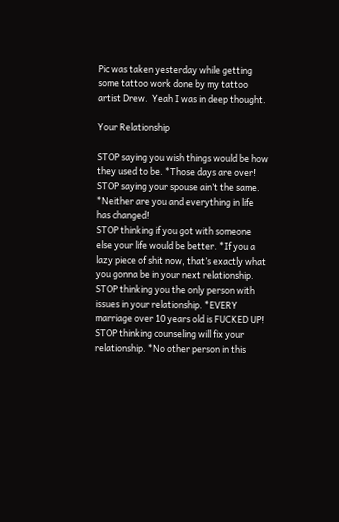Pic was taken yesterday while getting some tattoo work done by my tattoo artist Drew.  Yeah I was in deep thought.

Your Relationship

STOP saying you wish things would be how they used to be. *Those days are over!
STOP saying your spouse ain’t the same. *Neither are you and everything in life has changed!
STOP thinking if you got with someone else your life would be better. *If you a lazy piece of shit now, that’s exactly what you gonna be in your next relationship.
STOP thinking you the only person with issues in your relationship. *EVERY marriage over 10 years old is FUCKED UP!
STOP thinking counseling will fix your relationship. *No other person in this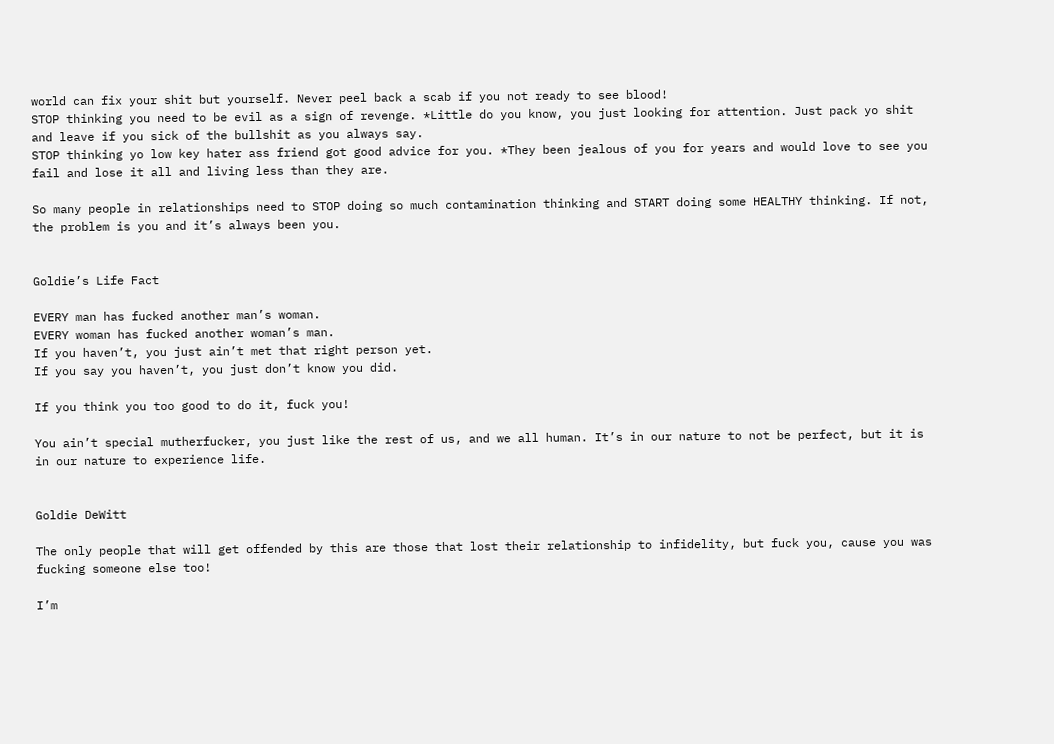world can fix your shit but yourself. Never peel back a scab if you not ready to see blood!
STOP thinking you need to be evil as a sign of revenge. *Little do you know, you just looking for attention. Just pack yo shit and leave if you sick of the bullshit as you always say.
STOP thinking yo low key hater ass friend got good advice for you. *They been jealous of you for years and would love to see you fail and lose it all and living less than they are.

So many people in relationships need to STOP doing so much contamination thinking and START doing some HEALTHY thinking. If not, the problem is you and it’s always been you.


Goldie’s Life Fact

EVERY man has fucked another man’s woman.
EVERY woman has fucked another woman’s man.
If you haven’t, you just ain’t met that right person yet.
If you say you haven’t, you just don’t know you did.

If you think you too good to do it, fuck you!

You ain’t special mutherfucker, you just like the rest of us, and we all human. It’s in our nature to not be perfect, but it is in our nature to experience life.


Goldie DeWitt

The only people that will get offended by this are those that lost their relationship to infidelity, but fuck you, cause you was fucking someone else too!

I’m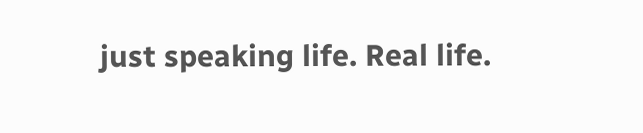just speaking life. Real life.